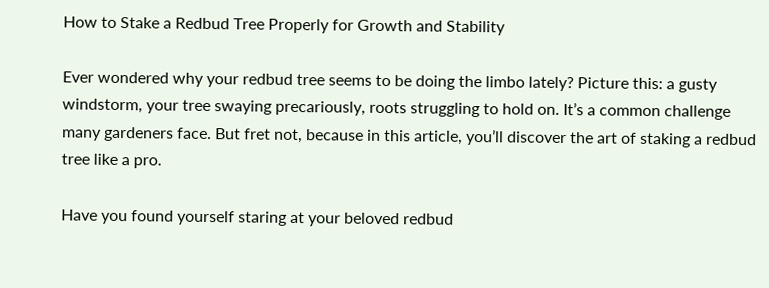How to Stake a Redbud Tree Properly for Growth and Stability

Ever wondered why your redbud tree seems to be doing the limbo lately? Picture this: a gusty windstorm, your tree swaying precariously, roots struggling to hold on. It’s a common challenge many gardeners face. But fret not, because in this article, you’ll discover the art of staking a redbud tree like a pro.

Have you found yourself staring at your beloved redbud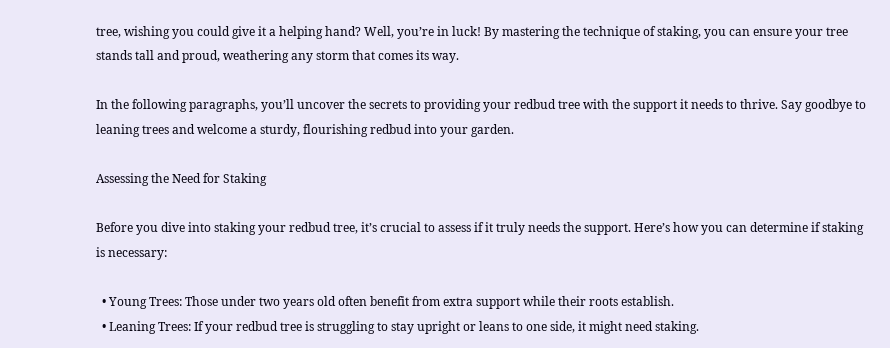tree, wishing you could give it a helping hand? Well, you’re in luck! By mastering the technique of staking, you can ensure your tree stands tall and proud, weathering any storm that comes its way.

In the following paragraphs, you’ll uncover the secrets to providing your redbud tree with the support it needs to thrive. Say goodbye to leaning trees and welcome a sturdy, flourishing redbud into your garden.

Assessing the Need for Staking

Before you dive into staking your redbud tree, it’s crucial to assess if it truly needs the support. Here’s how you can determine if staking is necessary:

  • Young Trees: Those under two years old often benefit from extra support while their roots establish.
  • Leaning Trees: If your redbud tree is struggling to stay upright or leans to one side, it might need staking.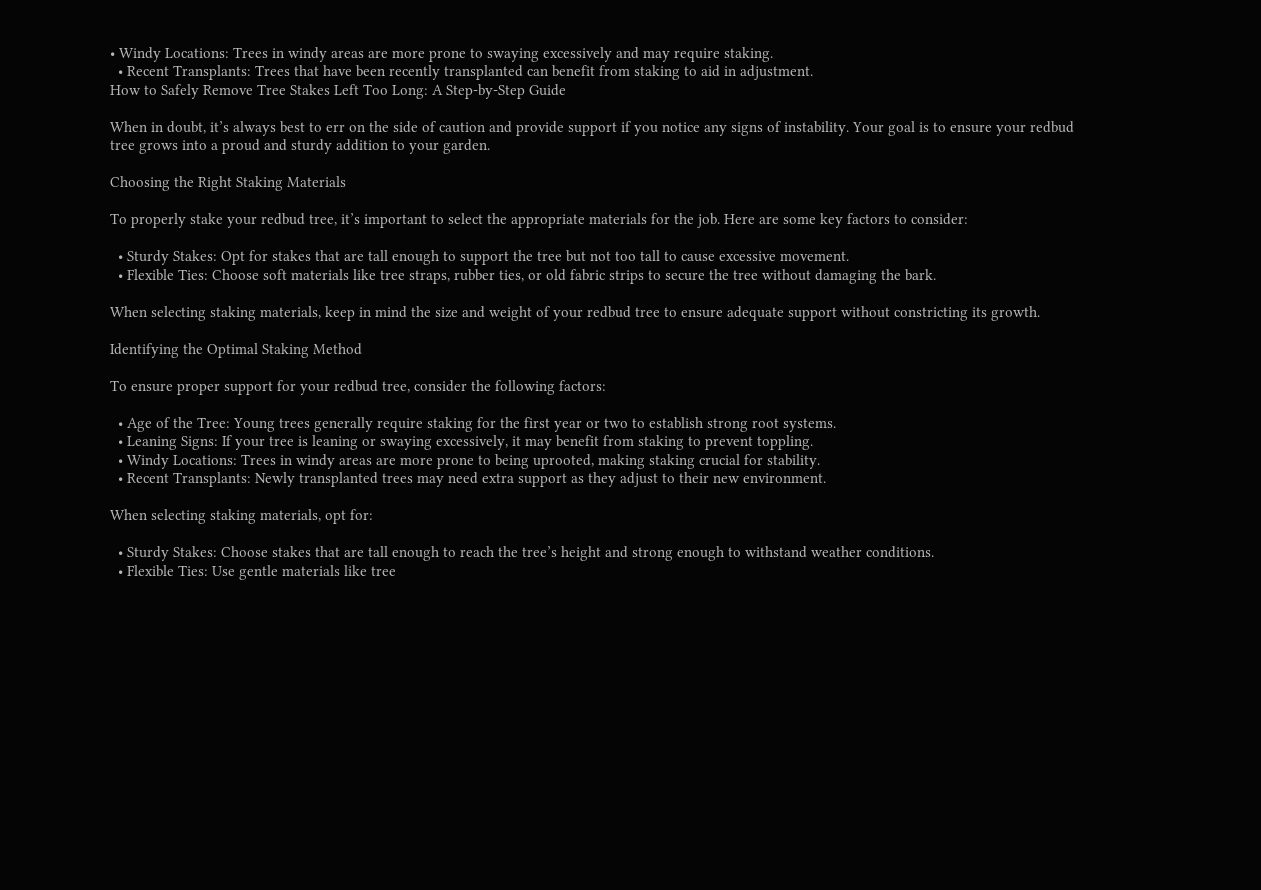• Windy Locations: Trees in windy areas are more prone to swaying excessively and may require staking.
  • Recent Transplants: Trees that have been recently transplanted can benefit from staking to aid in adjustment.
How to Safely Remove Tree Stakes Left Too Long: A Step-by-Step Guide

When in doubt, it’s always best to err on the side of caution and provide support if you notice any signs of instability. Your goal is to ensure your redbud tree grows into a proud and sturdy addition to your garden.

Choosing the Right Staking Materials

To properly stake your redbud tree, it’s important to select the appropriate materials for the job. Here are some key factors to consider:

  • Sturdy Stakes: Opt for stakes that are tall enough to support the tree but not too tall to cause excessive movement.
  • Flexible Ties: Choose soft materials like tree straps, rubber ties, or old fabric strips to secure the tree without damaging the bark.

When selecting staking materials, keep in mind the size and weight of your redbud tree to ensure adequate support without constricting its growth.

Identifying the Optimal Staking Method

To ensure proper support for your redbud tree, consider the following factors:

  • Age of the Tree: Young trees generally require staking for the first year or two to establish strong root systems.
  • Leaning Signs: If your tree is leaning or swaying excessively, it may benefit from staking to prevent toppling.
  • Windy Locations: Trees in windy areas are more prone to being uprooted, making staking crucial for stability.
  • Recent Transplants: Newly transplanted trees may need extra support as they adjust to their new environment.

When selecting staking materials, opt for:

  • Sturdy Stakes: Choose stakes that are tall enough to reach the tree’s height and strong enough to withstand weather conditions.
  • Flexible Ties: Use gentle materials like tree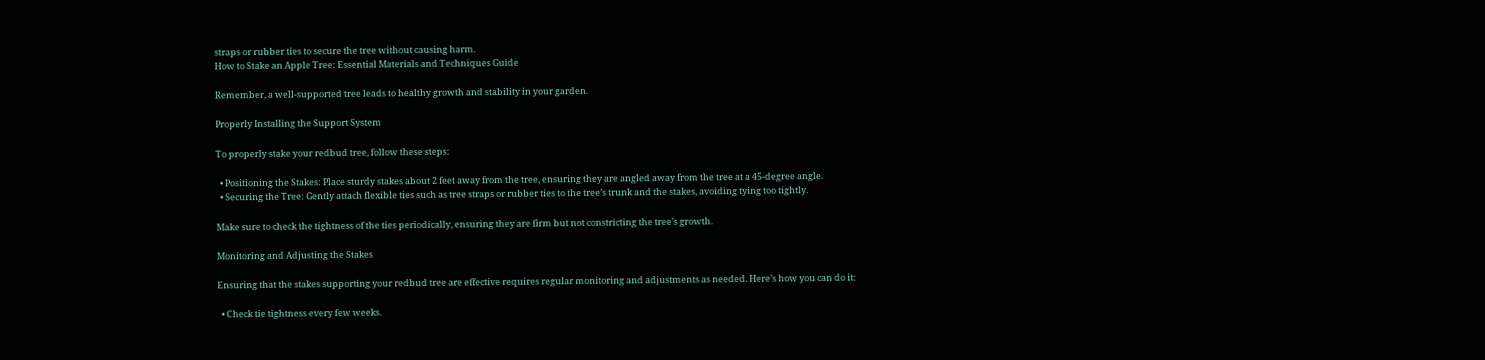straps or rubber ties to secure the tree without causing harm.
How to Stake an Apple Tree: Essential Materials and Techniques Guide

Remember, a well-supported tree leads to healthy growth and stability in your garden.

Properly Installing the Support System

To properly stake your redbud tree, follow these steps:

  • Positioning the Stakes: Place sturdy stakes about 2 feet away from the tree, ensuring they are angled away from the tree at a 45-degree angle.
  • Securing the Tree: Gently attach flexible ties such as tree straps or rubber ties to the tree’s trunk and the stakes, avoiding tying too tightly.

Make sure to check the tightness of the ties periodically, ensuring they are firm but not constricting the tree’s growth.

Monitoring and Adjusting the Stakes

Ensuring that the stakes supporting your redbud tree are effective requires regular monitoring and adjustments as needed. Here’s how you can do it:

  • Check tie tightness every few weeks.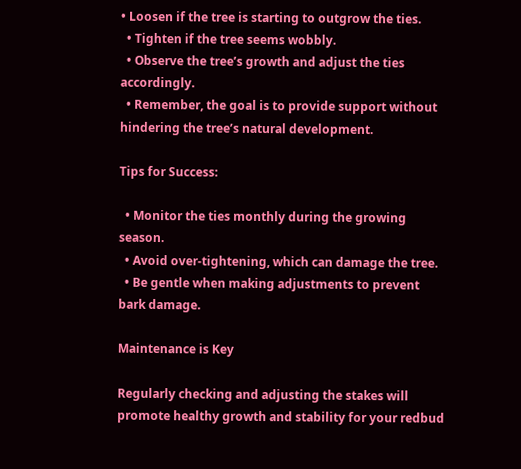• Loosen if the tree is starting to outgrow the ties.
  • Tighten if the tree seems wobbly.
  • Observe the tree’s growth and adjust the ties accordingly.
  • Remember, the goal is to provide support without hindering the tree’s natural development.

Tips for Success:

  • Monitor the ties monthly during the growing season.
  • Avoid over-tightening, which can damage the tree.
  • Be gentle when making adjustments to prevent bark damage.

Maintenance is Key

Regularly checking and adjusting the stakes will promote healthy growth and stability for your redbud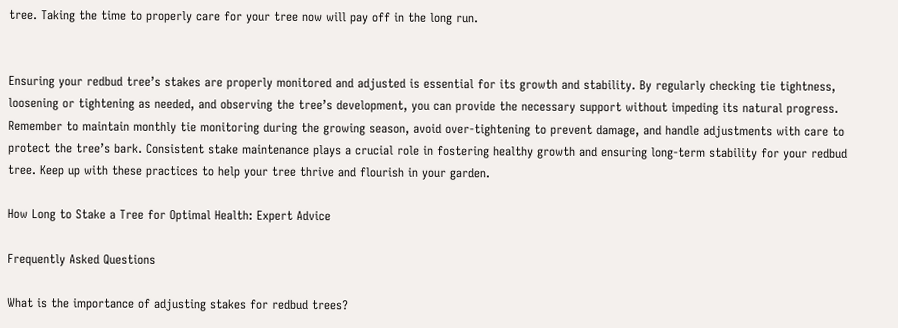tree. Taking the time to properly care for your tree now will pay off in the long run.


Ensuring your redbud tree’s stakes are properly monitored and adjusted is essential for its growth and stability. By regularly checking tie tightness, loosening or tightening as needed, and observing the tree’s development, you can provide the necessary support without impeding its natural progress. Remember to maintain monthly tie monitoring during the growing season, avoid over-tightening to prevent damage, and handle adjustments with care to protect the tree’s bark. Consistent stake maintenance plays a crucial role in fostering healthy growth and ensuring long-term stability for your redbud tree. Keep up with these practices to help your tree thrive and flourish in your garden.

How Long to Stake a Tree for Optimal Health: Expert Advice

Frequently Asked Questions

What is the importance of adjusting stakes for redbud trees?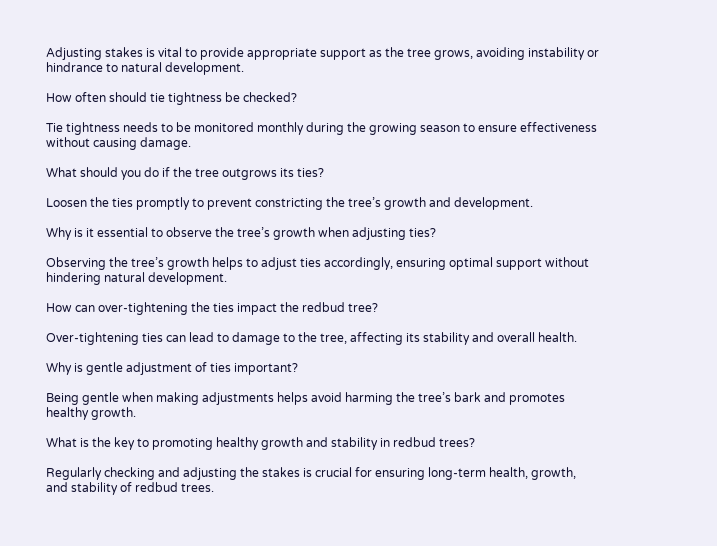Adjusting stakes is vital to provide appropriate support as the tree grows, avoiding instability or hindrance to natural development.

How often should tie tightness be checked?

Tie tightness needs to be monitored monthly during the growing season to ensure effectiveness without causing damage.

What should you do if the tree outgrows its ties?

Loosen the ties promptly to prevent constricting the tree’s growth and development.

Why is it essential to observe the tree’s growth when adjusting ties?

Observing the tree’s growth helps to adjust ties accordingly, ensuring optimal support without hindering natural development.

How can over-tightening the ties impact the redbud tree?

Over-tightening ties can lead to damage to the tree, affecting its stability and overall health.

Why is gentle adjustment of ties important?

Being gentle when making adjustments helps avoid harming the tree’s bark and promotes healthy growth.

What is the key to promoting healthy growth and stability in redbud trees?

Regularly checking and adjusting the stakes is crucial for ensuring long-term health, growth, and stability of redbud trees.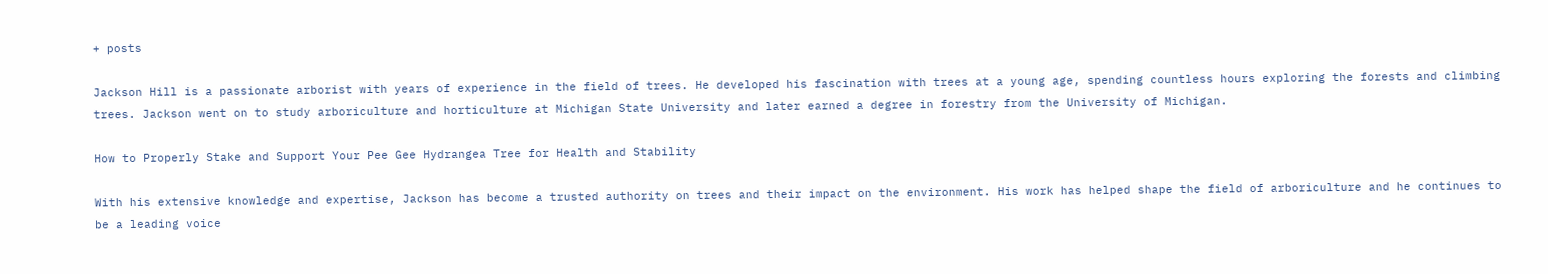+ posts

Jackson Hill is a passionate arborist with years of experience in the field of trees. He developed his fascination with trees at a young age, spending countless hours exploring the forests and climbing trees. Jackson went on to study arboriculture and horticulture at Michigan State University and later earned a degree in forestry from the University of Michigan.

How to Properly Stake and Support Your Pee Gee Hydrangea Tree for Health and Stability

With his extensive knowledge and expertise, Jackson has become a trusted authority on trees and their impact on the environment. His work has helped shape the field of arboriculture and he continues to be a leading voice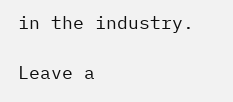in the industry.

Leave a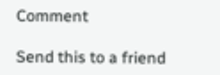Comment

Send this to a friend